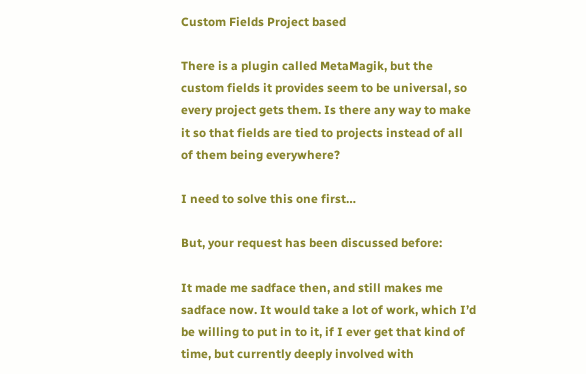Custom Fields Project based

There is a plugin called MetaMagik, but the custom fields it provides seem to be universal, so every project gets them. Is there any way to make it so that fields are tied to projects instead of all of them being everywhere?

I need to solve this one first…

But, your request has been discussed before:

It made me sadface then, and still makes me sadface now. It would take a lot of work, which I’d be willing to put in to it, if I ever get that kind of time, but currently deeply involved with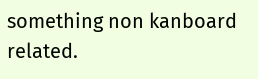something non kanboard related.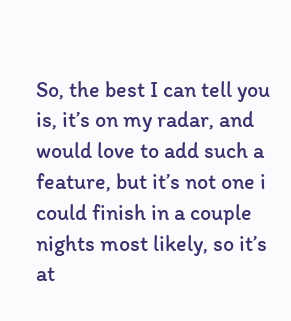So, the best I can tell you is, it’s on my radar, and would love to add such a feature, but it’s not one i could finish in a couple nights most likely, so it’s at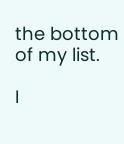the bottom of my list.

I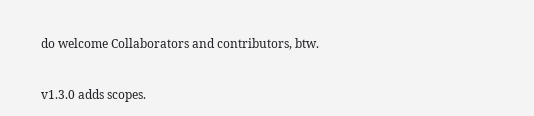do welcome Collaborators and contributors, btw.

v1.3.0 adds scopes.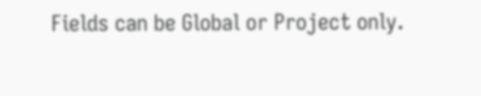Fields can be Global or Project only.